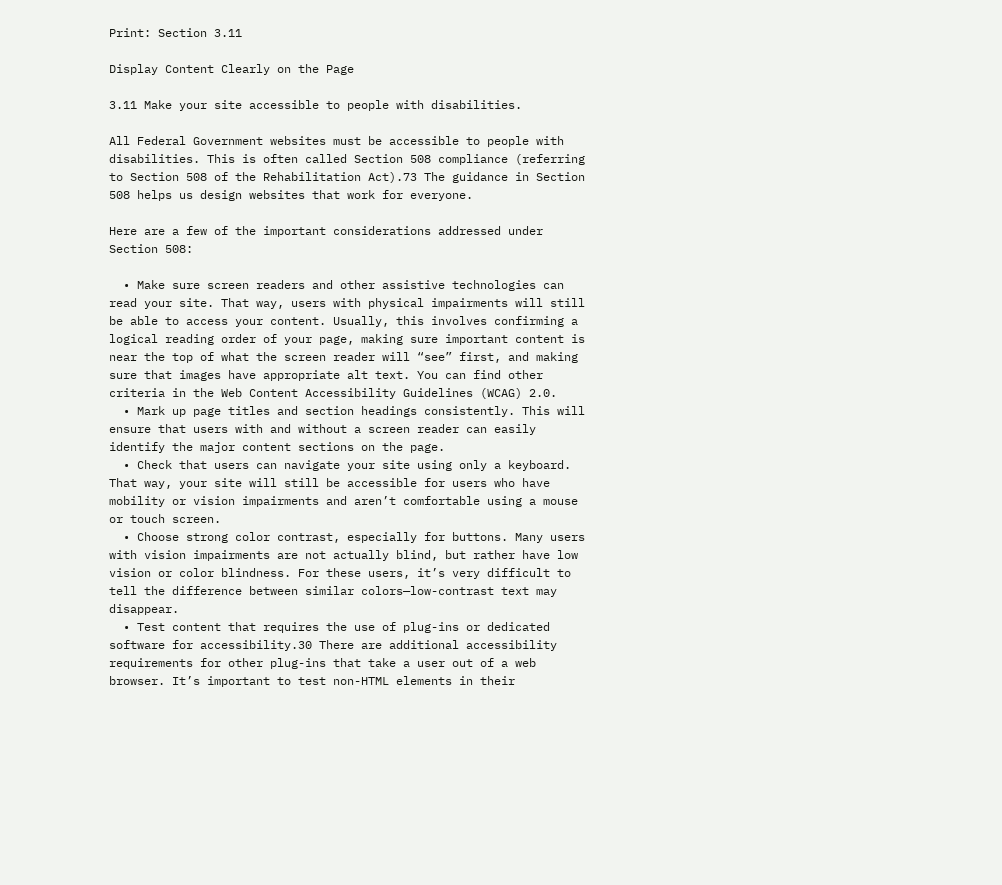Print: Section 3.11

Display Content Clearly on the Page

3.11 Make your site accessible to people with disabilities.

All Federal Government websites must be accessible to people with disabilities. This is often called Section 508 compliance (referring to Section 508 of the Rehabilitation Act).73 The guidance in Section 508 helps us design websites that work for everyone.

Here are a few of the important considerations addressed under Section 508:

  • Make sure screen readers and other assistive technologies can read your site. That way, users with physical impairments will still be able to access your content. Usually, this involves confirming a logical reading order of your page, making sure important content is near the top of what the screen reader will “see” first, and making sure that images have appropriate alt text. You can find other criteria in the Web Content Accessibility Guidelines (WCAG) 2.0.
  • Mark up page titles and section headings consistently. This will ensure that users with and without a screen reader can easily identify the major content sections on the page.
  • Check that users can navigate your site using only a keyboard. That way, your site will still be accessible for users who have mobility or vision impairments and aren’t comfortable using a mouse or touch screen.
  • Choose strong color contrast, especially for buttons. Many users with vision impairments are not actually blind, but rather have low vision or color blindness. For these users, it’s very difficult to tell the difference between similar colors—low-contrast text may disappear.
  • Test content that requires the use of plug-ins or dedicated software for accessibility.30 There are additional accessibility requirements for other plug-ins that take a user out of a web browser. It’s important to test non-HTML elements in their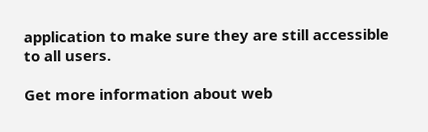application to make sure they are still accessible to all users.

Get more information about web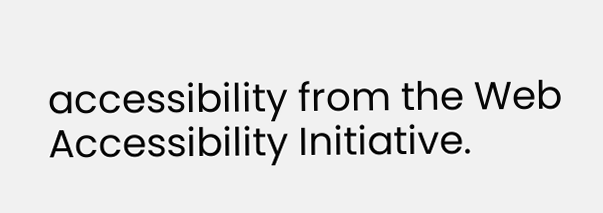accessibility from the Web Accessibility Initiative.